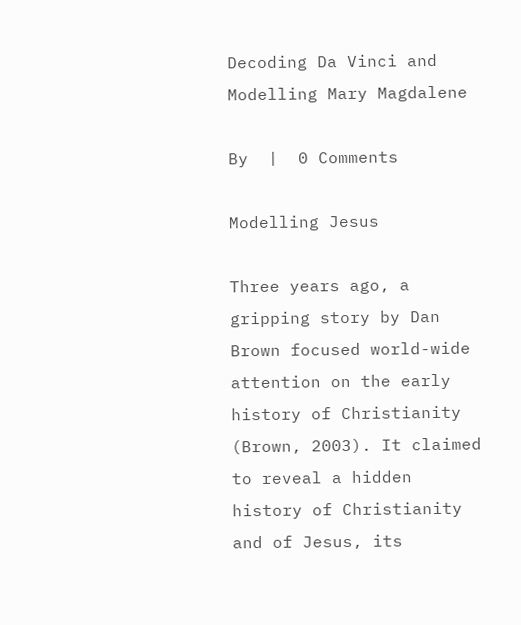Decoding Da Vinci and Modelling Mary Magdalene

By  |  0 Comments

Modelling Jesus

Three years ago, a gripping story by Dan Brown focused world-wide attention on the early history of Christianity (Brown, 2003). It claimed to reveal a hidden history of Christianity and of Jesus, its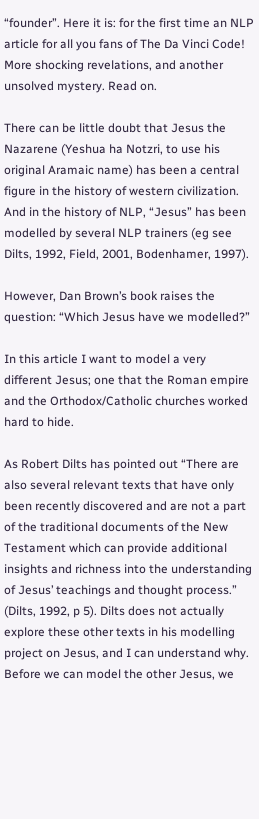“founder”. Here it is: for the first time an NLP article for all you fans of The Da Vinci Code! More shocking revelations, and another unsolved mystery. Read on.

There can be little doubt that Jesus the Nazarene (Yeshua ha Notzri, to use his original Aramaic name) has been a central figure in the history of western civilization. And in the history of NLP, “Jesus” has been modelled by several NLP trainers (eg see Dilts, 1992, Field, 2001, Bodenhamer, 1997).

However, Dan Brown’s book raises the question: “Which Jesus have we modelled?”

In this article I want to model a very different Jesus; one that the Roman empire and the Orthodox/Catholic churches worked hard to hide.

As Robert Dilts has pointed out “There are also several relevant texts that have only been recently discovered and are not a part of the traditional documents of the New Testament which can provide additional insights and richness into the understanding of Jesus’ teachings and thought process.” (Dilts, 1992, p 5). Dilts does not actually explore these other texts in his modelling project on Jesus, and I can understand why. Before we can model the other Jesus, we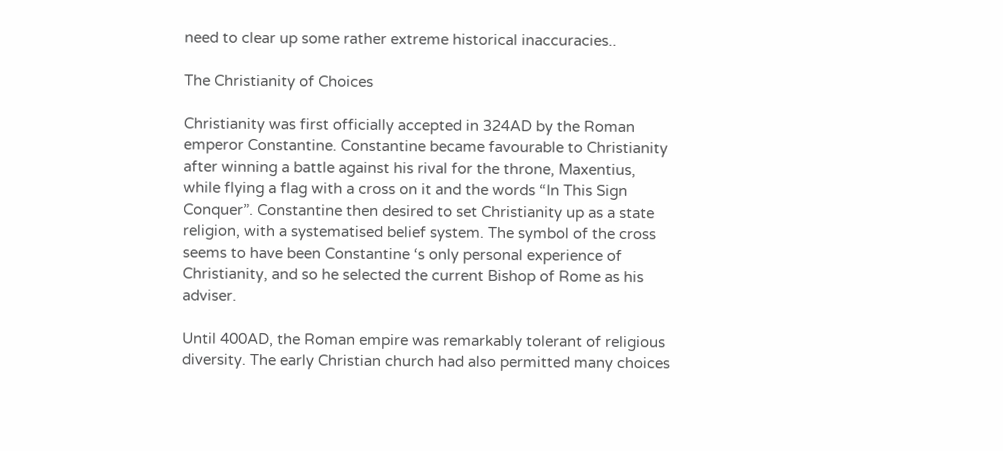need to clear up some rather extreme historical inaccuracies..

The Christianity of Choices

Christianity was first officially accepted in 324AD by the Roman emperor Constantine. Constantine became favourable to Christianity after winning a battle against his rival for the throne, Maxentius, while flying a flag with a cross on it and the words “In This Sign Conquer”. Constantine then desired to set Christianity up as a state religion, with a systematised belief system. The symbol of the cross seems to have been Constantine ‘s only personal experience of Christianity, and so he selected the current Bishop of Rome as his adviser.

Until 400AD, the Roman empire was remarkably tolerant of religious diversity. The early Christian church had also permitted many choices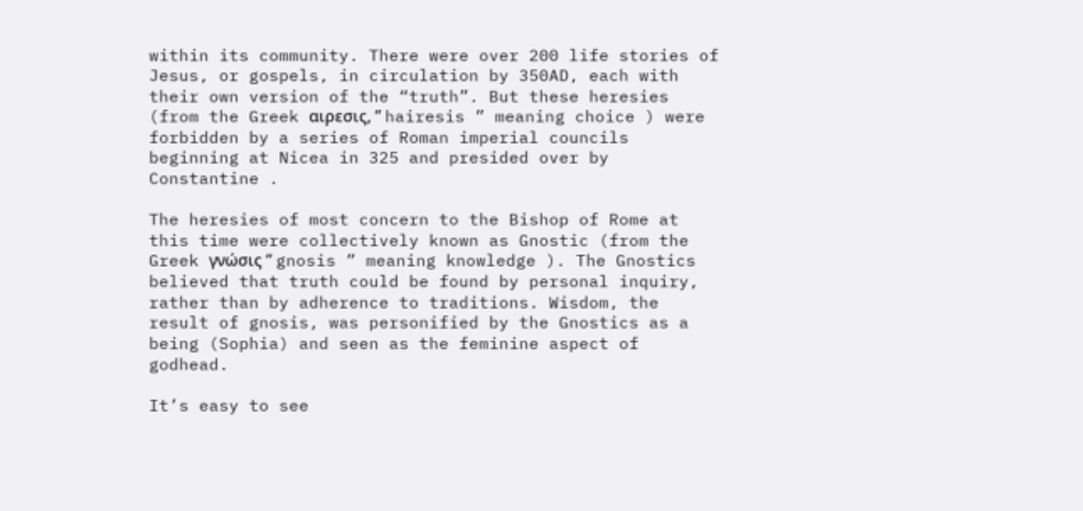within its community. There were over 200 life stories of Jesus, or gospels, in circulation by 350AD, each with their own version of the “truth”. But these heresies (from the Greek αιρεσις, ” hairesis ” meaning choice ) were forbidden by a series of Roman imperial councils beginning at Nicea in 325 and presided over by Constantine .

The heresies of most concern to the Bishop of Rome at this time were collectively known as Gnostic (from the Greek γνώσις ” gnosis ” meaning knowledge ). The Gnostics believed that truth could be found by personal inquiry, rather than by adherence to traditions. Wisdom, the result of gnosis, was personified by the Gnostics as a being (Sophia) and seen as the feminine aspect of godhead.

It’s easy to see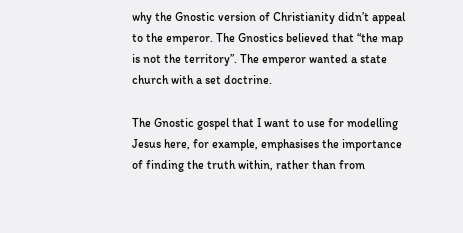why the Gnostic version of Christianity didn’t appeal to the emperor. The Gnostics believed that “the map is not the territory”. The emperor wanted a state church with a set doctrine.

The Gnostic gospel that I want to use for modelling Jesus here, for example, emphasises the importance of finding the truth within, rather than from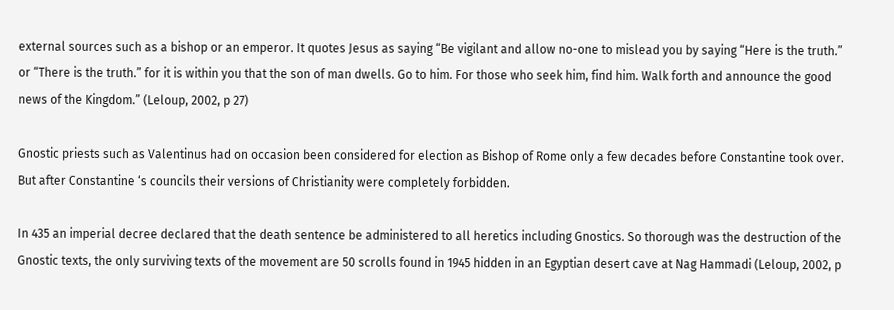external sources such as a bishop or an emperor. It quotes Jesus as saying “Be vigilant and allow no-one to mislead you by saying “Here is the truth.” or “There is the truth.” for it is within you that the son of man dwells. Go to him. For those who seek him, find him. Walk forth and announce the good news of the Kingdom.” (Leloup, 2002, p 27)

Gnostic priests such as Valentinus had on occasion been considered for election as Bishop of Rome only a few decades before Constantine took over. But after Constantine ‘s councils their versions of Christianity were completely forbidden.

In 435 an imperial decree declared that the death sentence be administered to all heretics including Gnostics. So thorough was the destruction of the Gnostic texts, the only surviving texts of the movement are 50 scrolls found in 1945 hidden in an Egyptian desert cave at Nag Hammadi (Leloup, 2002, p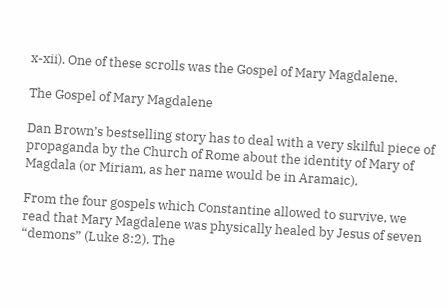x-xii). One of these scrolls was the Gospel of Mary Magdalene.

The Gospel of Mary Magdalene

Dan Brown’s bestselling story has to deal with a very skilful piece of propaganda by the Church of Rome about the identity of Mary of Magdala (or Miriam, as her name would be in Aramaic).

From the four gospels which Constantine allowed to survive, we read that Mary Magdalene was physically healed by Jesus of seven “demons” (Luke 8:2). The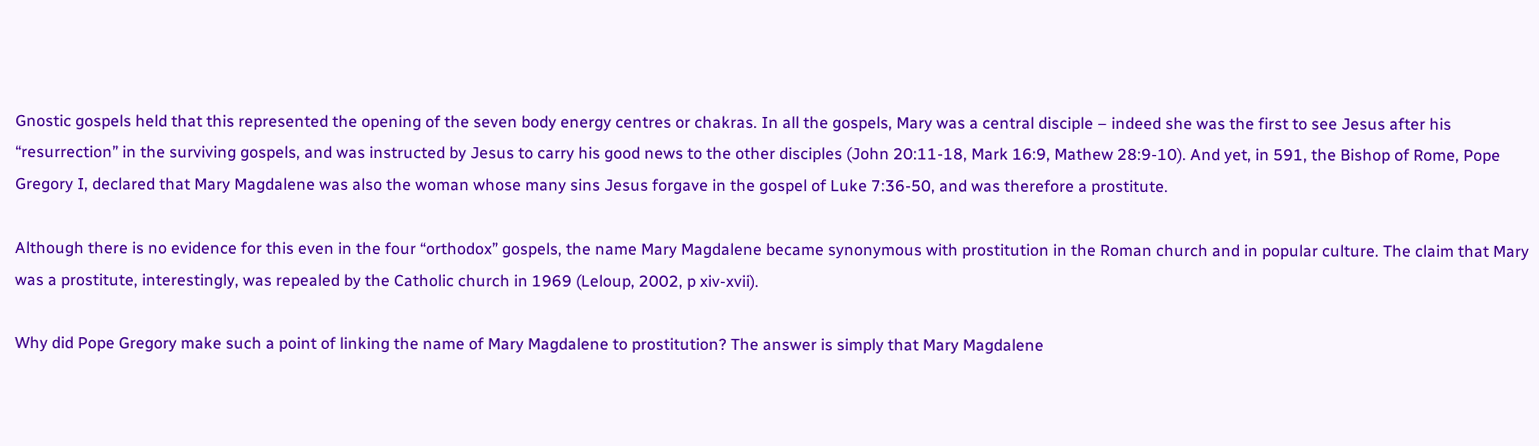Gnostic gospels held that this represented the opening of the seven body energy centres or chakras. In all the gospels, Mary was a central disciple – indeed she was the first to see Jesus after his “resurrection” in the surviving gospels, and was instructed by Jesus to carry his good news to the other disciples (John 20:11-18, Mark 16:9, Mathew 28:9-10). And yet, in 591, the Bishop of Rome, Pope Gregory I, declared that Mary Magdalene was also the woman whose many sins Jesus forgave in the gospel of Luke 7:36-50, and was therefore a prostitute.

Although there is no evidence for this even in the four “orthodox” gospels, the name Mary Magdalene became synonymous with prostitution in the Roman church and in popular culture. The claim that Mary was a prostitute, interestingly, was repealed by the Catholic church in 1969 (Leloup, 2002, p xiv-xvii).

Why did Pope Gregory make such a point of linking the name of Mary Magdalene to prostitution? The answer is simply that Mary Magdalene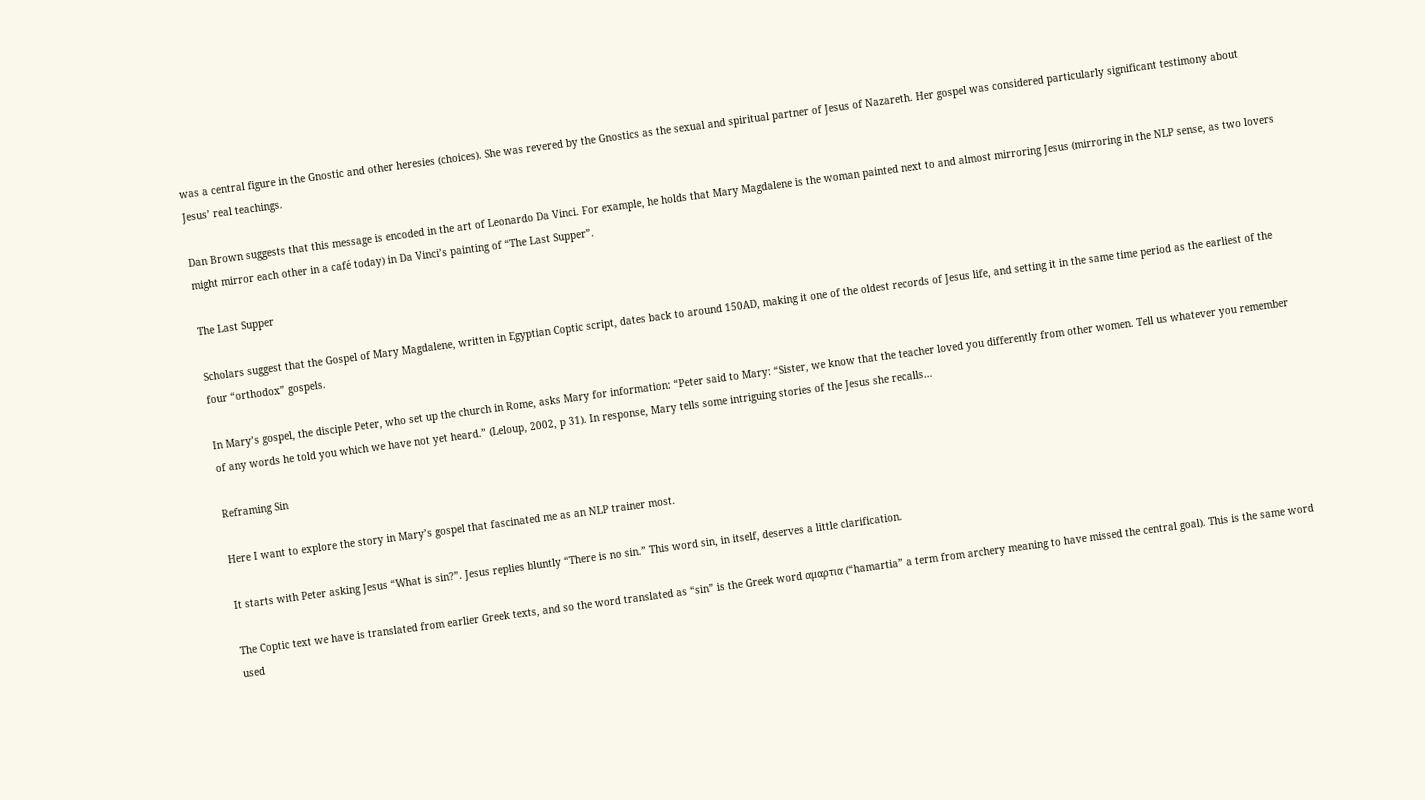was a central figure in the Gnostic and other heresies (choices). She was revered by the Gnostics as the sexual and spiritual partner of Jesus of Nazareth. Her gospel was considered particularly significant testimony about Jesus’ real teachings.

Dan Brown suggests that this message is encoded in the art of Leonardo Da Vinci. For example, he holds that Mary Magdalene is the woman painted next to and almost mirroring Jesus (mirroring in the NLP sense, as two lovers might mirror each other in a café today) in Da Vinci’s painting of “The Last Supper”.

The Last Supper

Scholars suggest that the Gospel of Mary Magdalene, written in Egyptian Coptic script, dates back to around 150AD, making it one of the oldest records of Jesus life, and setting it in the same time period as the earliest of the four “orthodox” gospels.

In Mary’s gospel, the disciple Peter, who set up the church in Rome, asks Mary for information: “Peter said to Mary: “Sister, we know that the teacher loved you differently from other women. Tell us whatever you remember of any words he told you which we have not yet heard.” (Leloup, 2002, p 31). In response, Mary tells some intriguing stories of the Jesus she recalls…

Reframing Sin

Here I want to explore the story in Mary’s gospel that fascinated me as an NLP trainer most.

It starts with Peter asking Jesus “What is sin?”. Jesus replies bluntly “There is no sin.” This word sin, in itself, deserves a little clarification.

The Coptic text we have is translated from earlier Greek texts, and so the word translated as “sin” is the Greek word αμαρτια (“hamartia” a term from archery meaning to have missed the central goal). This is the same word used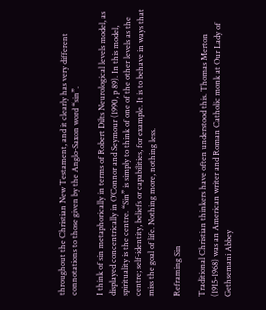throughout the Christian New Testament, and it clearly has very different connotations to those given by the Anglo-Saxon word “sin”.

I think of sin metaphorically in terms of Robert Dilts Neurological levels model, as displayed concentrically in O’Connor and Seymour (1990, p 89). In this model, spirituality is the centre. “Sin” is simply to think of one of the other levels as the centre; self-identity, beliefs or capabilities, for example. It is to behave in ways that miss the goal of life. Nothing more, nothing less.

Reframing Sin

Traditional Christian thinkers have often understood this. Thomas Merton (1915-1968) was an American writer and Roman Catholic monk at Our Lady of Gethsemani Abbey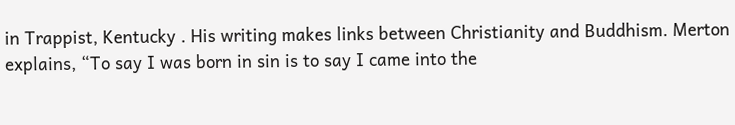in Trappist, Kentucky . His writing makes links between Christianity and Buddhism. Merton explains, “To say I was born in sin is to say I came into the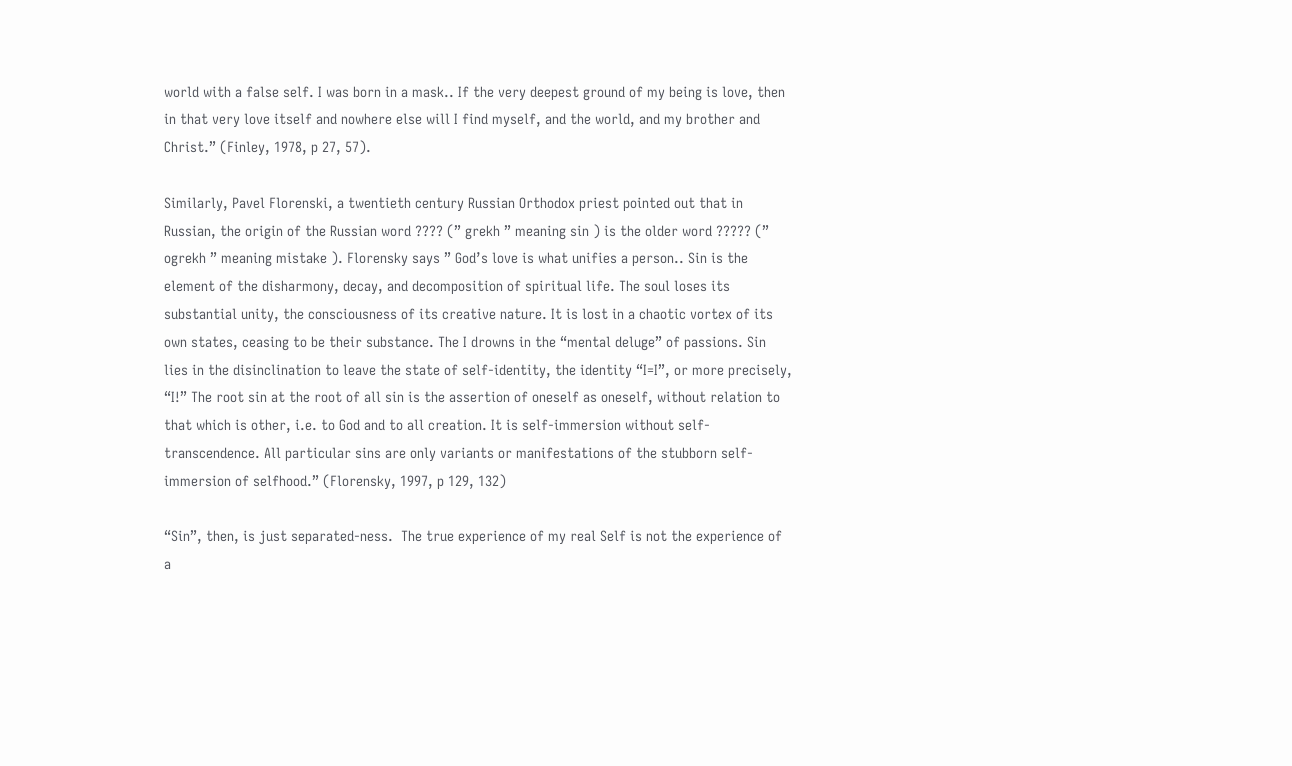world with a false self. I was born in a mask.. If the very deepest ground of my being is love, then in that very love itself and nowhere else will I find myself, and the world, and my brother and Christ.” (Finley, 1978, p 27, 57).

Similarly, Pavel Florenski, a twentieth century Russian Orthodox priest pointed out that in Russian, the origin of the Russian word ???? (” grekh ” meaning sin ) is the older word ????? (” ogrekh ” meaning mistake ). Florensky says ” God’s love is what unifies a person.. Sin is the element of the disharmony, decay, and decomposition of spiritual life. The soul loses its substantial unity, the consciousness of its creative nature. It is lost in a chaotic vortex of its own states, ceasing to be their substance. The I drowns in the “mental deluge” of passions. Sin lies in the disinclination to leave the state of self-identity, the identity “I=I”, or more precisely, “I!” The root sin at the root of all sin is the assertion of oneself as oneself, without relation to that which is other, i.e. to God and to all creation. It is self-immersion without self-transcendence. All particular sins are only variants or manifestations of the stubborn self-immersion of selfhood.” (Florensky, 1997, p 129, 132)

“Sin”, then, is just separated-ness.  The true experience of my real Self is not the experience of a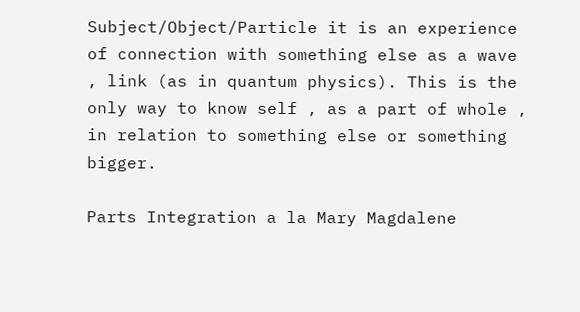Subject/Object/Particle it is an experience of connection with something else as a wave , link (as in quantum physics). This is the only way to know self , as a part of whole , in relation to something else or something bigger.

Parts Integration a la Mary Magdalene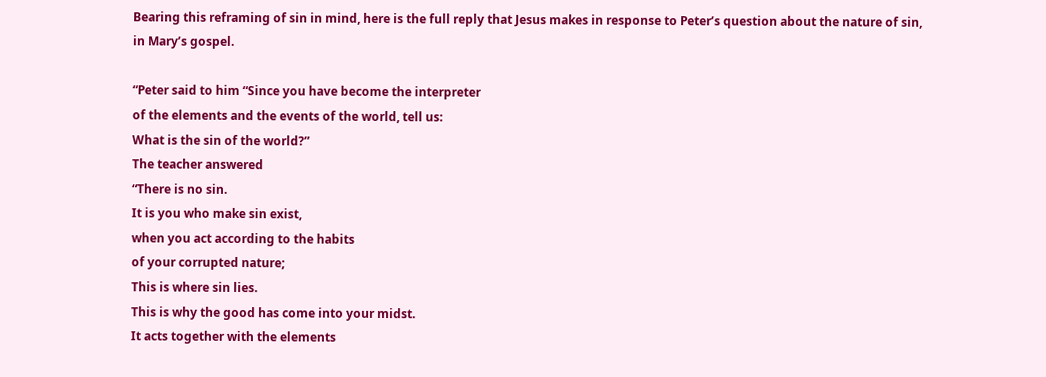Bearing this reframing of sin in mind, here is the full reply that Jesus makes in response to Peter’s question about the nature of sin, in Mary’s gospel.

“Peter said to him “Since you have become the interpreter
of the elements and the events of the world, tell us:
What is the sin of the world?”
The teacher answered
“There is no sin.
It is you who make sin exist,
when you act according to the habits
of your corrupted nature;
This is where sin lies.
This is why the good has come into your midst.
It acts together with the elements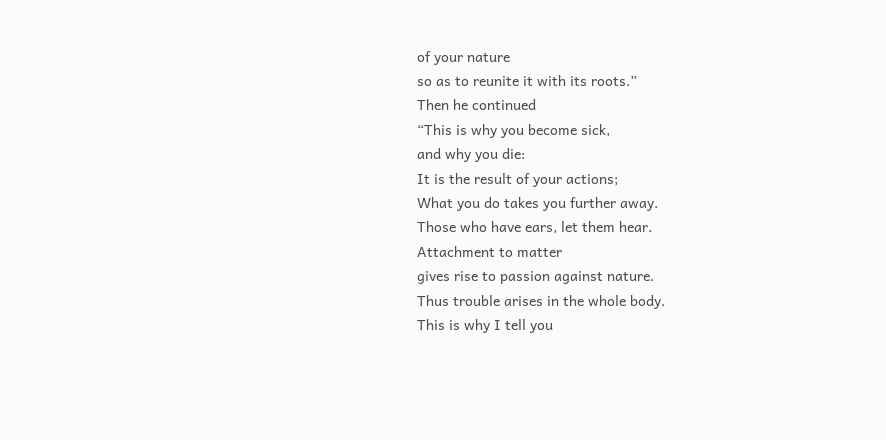of your nature
so as to reunite it with its roots.”
Then he continued
“This is why you become sick,
and why you die:
It is the result of your actions;
What you do takes you further away.
Those who have ears, let them hear.
Attachment to matter
gives rise to passion against nature.
Thus trouble arises in the whole body.
This is why I tell you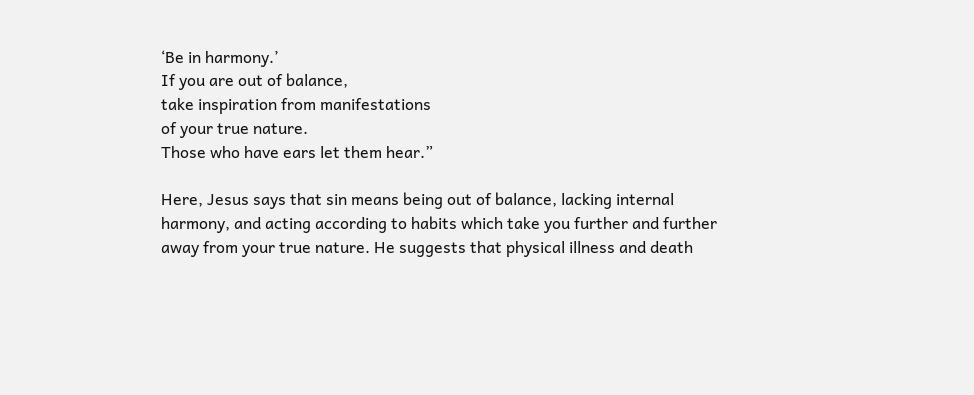‘Be in harmony.’
If you are out of balance,
take inspiration from manifestations
of your true nature.
Those who have ears let them hear.”

Here, Jesus says that sin means being out of balance, lacking internal harmony, and acting according to habits which take you further and further away from your true nature. He suggests that physical illness and death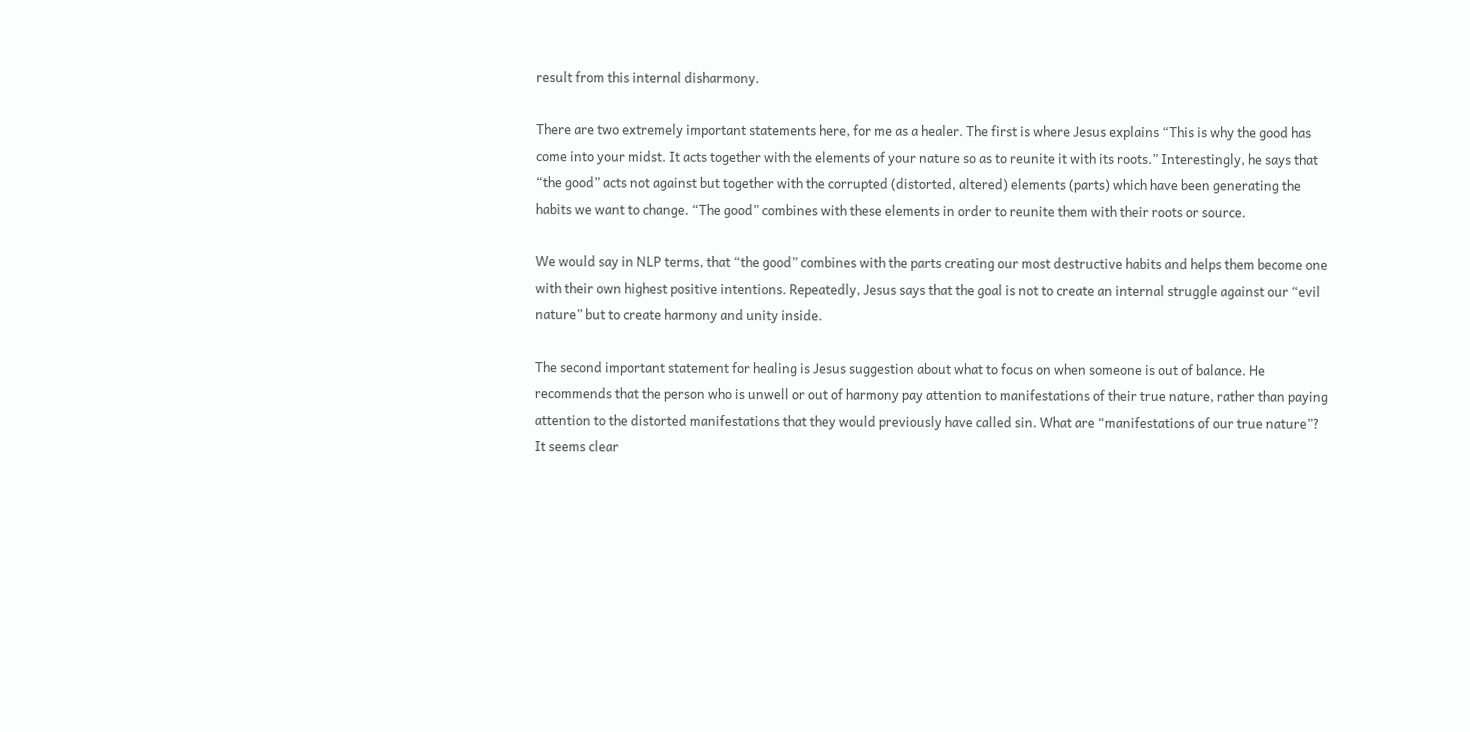result from this internal disharmony.

There are two extremely important statements here, for me as a healer. The first is where Jesus explains “This is why the good has come into your midst. It acts together with the elements of your nature so as to reunite it with its roots.” Interestingly, he says that “the good” acts not against but together with the corrupted (distorted, altered) elements (parts) which have been generating the habits we want to change. “The good” combines with these elements in order to reunite them with their roots or source.

We would say in NLP terms, that “the good” combines with the parts creating our most destructive habits and helps them become one with their own highest positive intentions. Repeatedly, Jesus says that the goal is not to create an internal struggle against our “evil nature” but to create harmony and unity inside.

The second important statement for healing is Jesus suggestion about what to focus on when someone is out of balance. He recommends that the person who is unwell or out of harmony pay attention to manifestations of their true nature, rather than paying attention to the distorted manifestations that they would previously have called sin. What are “manifestations of our true nature”? It seems clear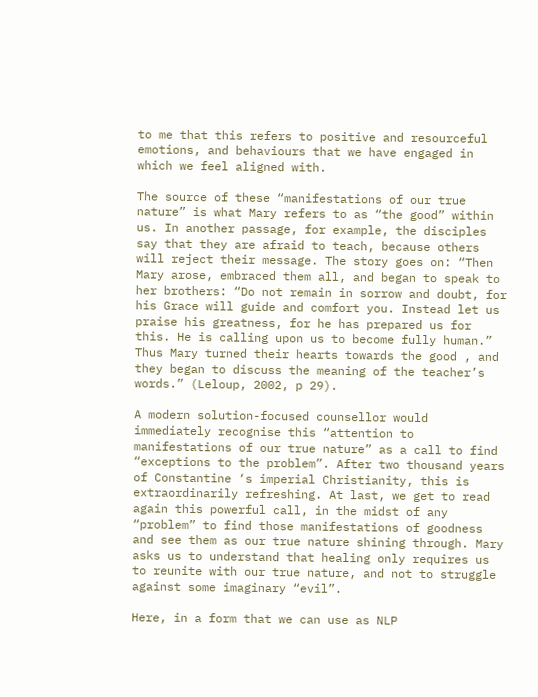to me that this refers to positive and resourceful emotions, and behaviours that we have engaged in which we feel aligned with.

The source of these “manifestations of our true nature” is what Mary refers to as “the good” within us. In another passage, for example, the disciples say that they are afraid to teach, because others will reject their message. The story goes on: “Then Mary arose, embraced them all, and began to speak to her brothers: “Do not remain in sorrow and doubt, for his Grace will guide and comfort you. Instead let us praise his greatness, for he has prepared us for this. He is calling upon us to become fully human.” Thus Mary turned their hearts towards the good , and they began to discuss the meaning of the teacher’s words.” (Leloup, 2002, p 29).

A modern solution-focused counsellor would immediately recognise this “attention to manifestations of our true nature” as a call to find “exceptions to the problem”. After two thousand years of Constantine ‘s imperial Christianity, this is extraordinarily refreshing. At last, we get to read again this powerful call, in the midst of any “problem” to find those manifestations of goodness and see them as our true nature shining through. Mary asks us to understand that healing only requires us to reunite with our true nature, and not to struggle against some imaginary “evil”.

Here, in a form that we can use as NLP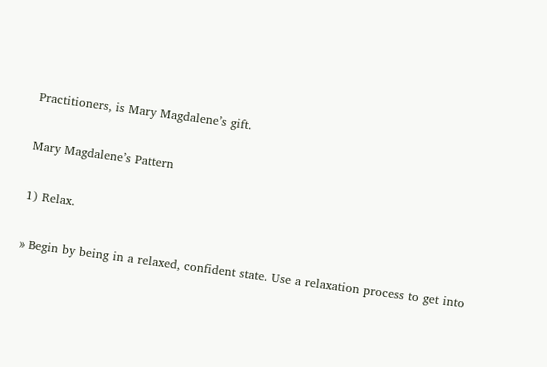Practitioners, is Mary Magdalene’s gift.

Mary Magdalene’s Pattern

1) Relax.

» Begin by being in a relaxed, confident state. Use a relaxation process to get into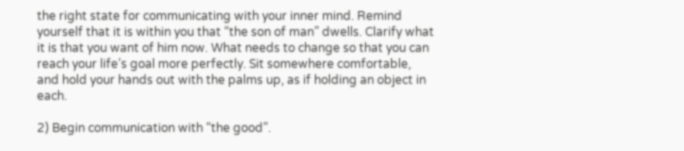the right state for communicating with your inner mind. Remind yourself that it is within you that “the son of man” dwells. Clarify what it is that you want of him now. What needs to change so that you can reach your life’s goal more perfectly. Sit somewhere comfortable, and hold your hands out with the palms up, as if holding an object in each.

2) Begin communication with “the good”.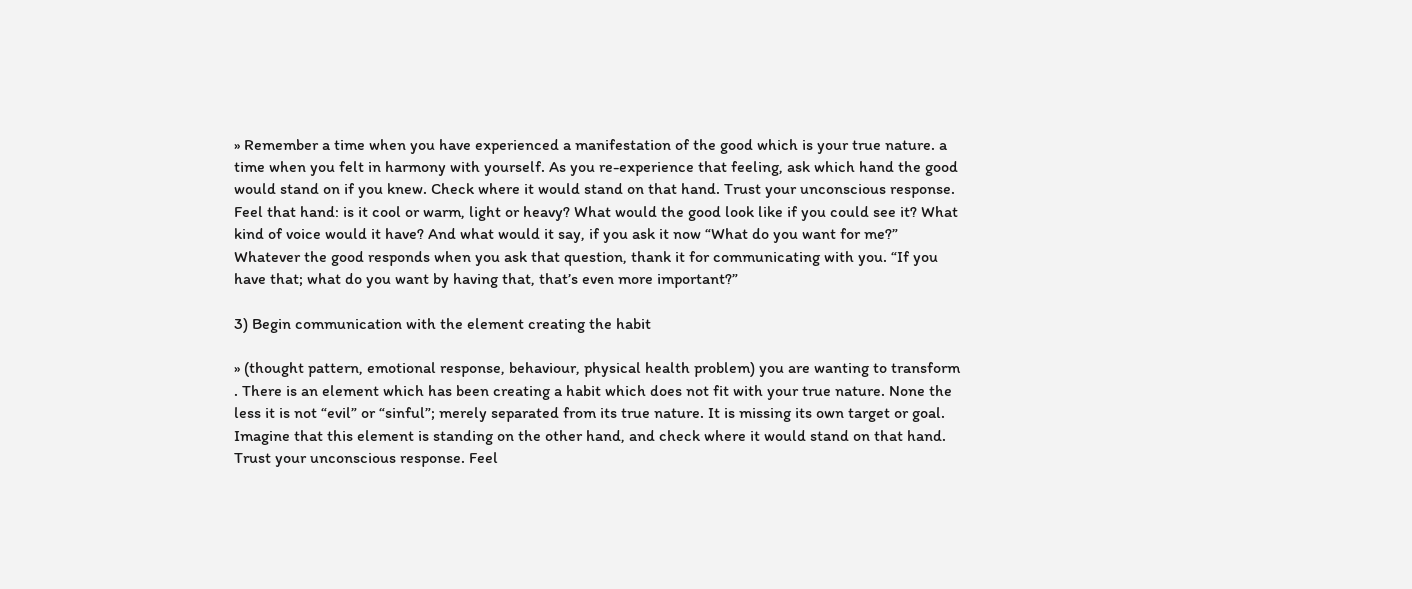» Remember a time when you have experienced a manifestation of the good which is your true nature. a time when you felt in harmony with yourself. As you re-experience that feeling, ask which hand the good would stand on if you knew. Check where it would stand on that hand. Trust your unconscious response. Feel that hand: is it cool or warm, light or heavy? What would the good look like if you could see it? What kind of voice would it have? And what would it say, if you ask it now “What do you want for me?” Whatever the good responds when you ask that question, thank it for communicating with you. “If you have that; what do you want by having that, that’s even more important?”

3) Begin communication with the element creating the habit

» (thought pattern, emotional response, behaviour, physical health problem) you are wanting to transform . There is an element which has been creating a habit which does not fit with your true nature. None the less it is not “evil” or “sinful”; merely separated from its true nature. It is missing its own target or goal. Imagine that this element is standing on the other hand, and check where it would stand on that hand. Trust your unconscious response. Feel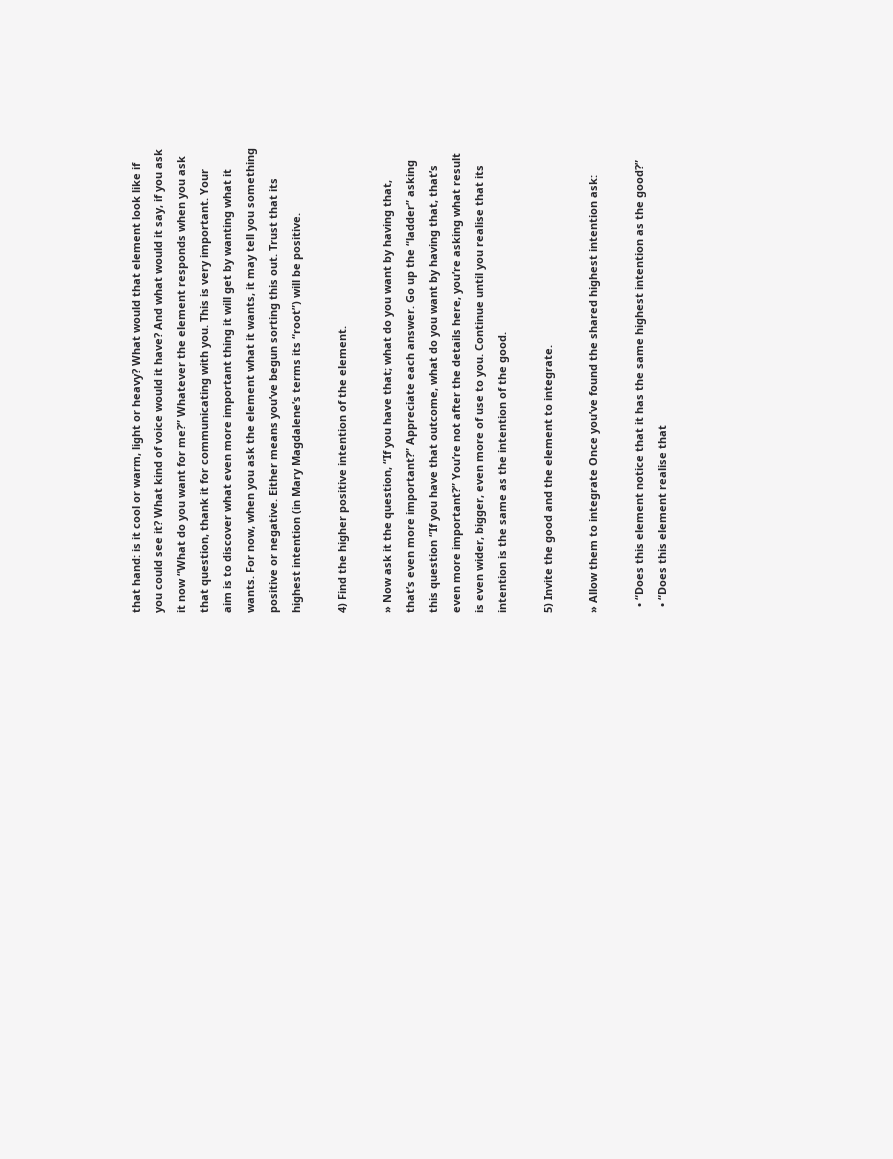that hand: is it cool or warm, light or heavy? What would that element look like if you could see it? What kind of voice would it have? And what would it say, if you ask it now “What do you want for me?” Whatever the element responds when you ask that question, thank it for communicating with you. This is very important. Your aim is to discover what even more important thing it will get by wanting what it wants. For now, when you ask the element what it wants, it may tell you something positive or negative. Either means you’ve begun sorting this out. Trust that its highest intention (in Mary Magdalene’s terms its “root”) will be positive.

4) Find the higher positive intention of the element.

» Now ask it the question, “If you have that; what do you want by having that, that’s even more important?” Appreciate each answer. Go up the “ladder” asking this question “If you have that outcome, what do you want by having that, that’s even more important?” You’re not after the details here, you’re asking what result is even wider, bigger, even more of use to you. Continue until you realise that its intention is the same as the intention of the good.

5) Invite the good and the element to integrate.

» Allow them to integrate Once you’ve found the shared highest intention ask:

  • “Does this element notice that it has the same highest intention as the good?”
  • “Does this element realise that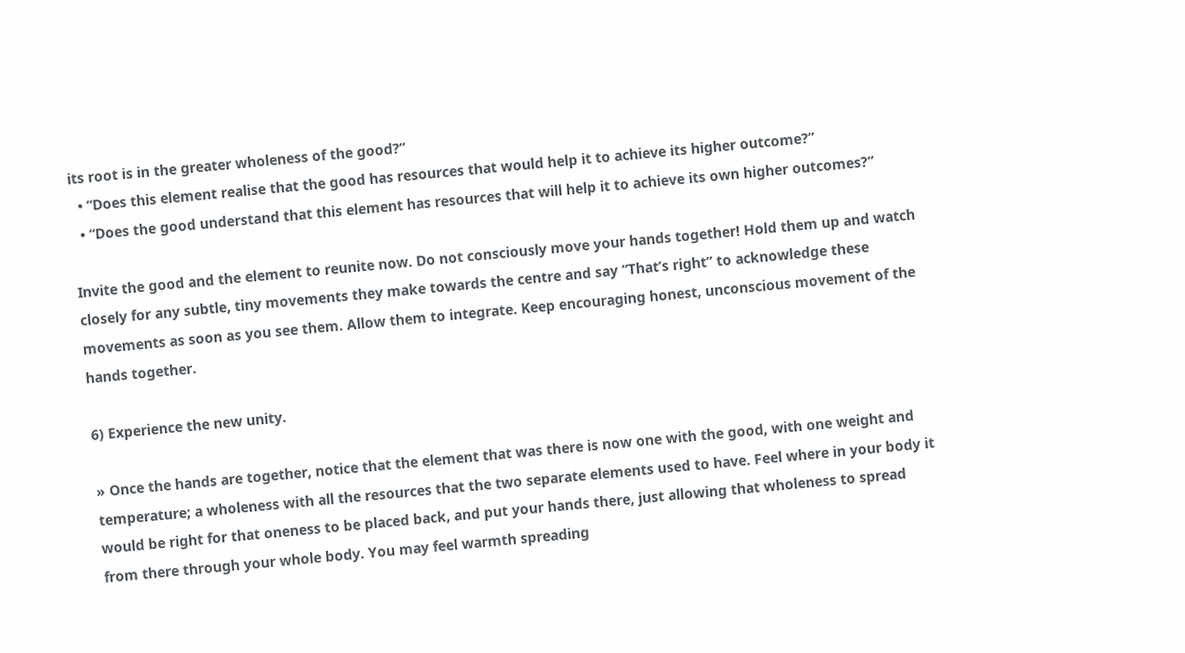its root is in the greater wholeness of the good?”
  • “Does this element realise that the good has resources that would help it to achieve its higher outcome?”
  • “Does the good understand that this element has resources that will help it to achieve its own higher outcomes?”

Invite the good and the element to reunite now. Do not consciously move your hands together! Hold them up and watch closely for any subtle, tiny movements they make towards the centre and say “That’s right” to acknowledge these movements as soon as you see them. Allow them to integrate. Keep encouraging honest, unconscious movement of the hands together.

6) Experience the new unity.

» Once the hands are together, notice that the element that was there is now one with the good, with one weight and temperature; a wholeness with all the resources that the two separate elements used to have. Feel where in your body it would be right for that oneness to be placed back, and put your hands there, just allowing that wholeness to spread from there through your whole body. You may feel warmth spreading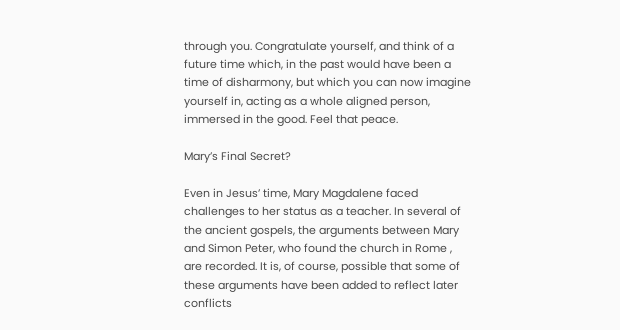through you. Congratulate yourself, and think of a future time which, in the past would have been a time of disharmony, but which you can now imagine yourself in, acting as a whole aligned person, immersed in the good. Feel that peace.

Mary’s Final Secret?

Even in Jesus’ time, Mary Magdalene faced challenges to her status as a teacher. In several of the ancient gospels, the arguments between Mary and Simon Peter, who found the church in Rome , are recorded. It is, of course, possible that some of these arguments have been added to reflect later conflicts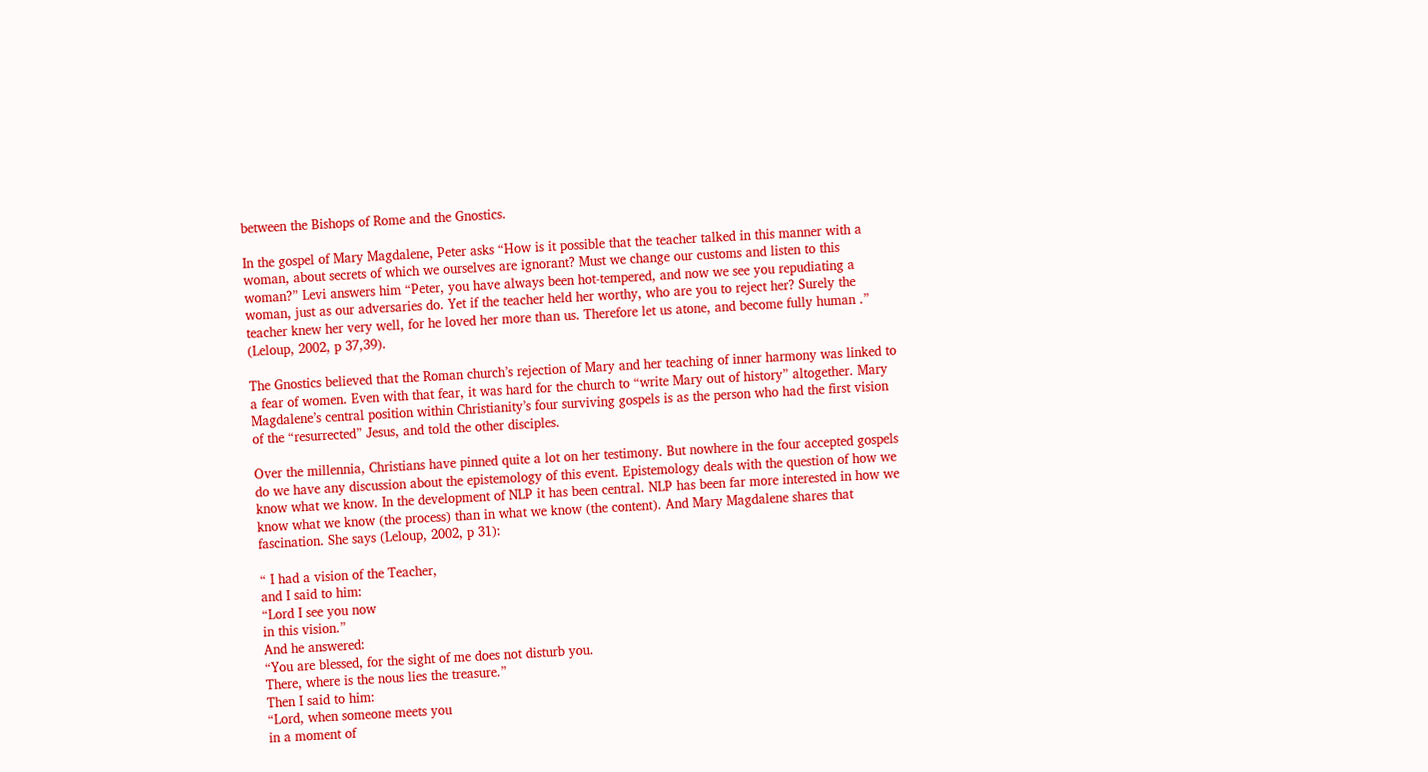between the Bishops of Rome and the Gnostics.

In the gospel of Mary Magdalene, Peter asks “How is it possible that the teacher talked in this manner with a woman, about secrets of which we ourselves are ignorant? Must we change our customs and listen to this woman?” Levi answers him “Peter, you have always been hot-tempered, and now we see you repudiating a woman, just as our adversaries do. Yet if the teacher held her worthy, who are you to reject her? Surely the teacher knew her very well, for he loved her more than us. Therefore let us atone, and become fully human .” (Leloup, 2002, p 37,39).

The Gnostics believed that the Roman church’s rejection of Mary and her teaching of inner harmony was linked to a fear of women. Even with that fear, it was hard for the church to “write Mary out of history” altogether. Mary Magdalene’s central position within Christianity’s four surviving gospels is as the person who had the first vision of the “resurrected” Jesus, and told the other disciples.

Over the millennia, Christians have pinned quite a lot on her testimony. But nowhere in the four accepted gospels do we have any discussion about the epistemology of this event. Epistemology deals with the question of how we know what we know. In the development of NLP it has been central. NLP has been far more interested in how we know what we know (the process) than in what we know (the content). And Mary Magdalene shares that fascination. She says (Leloup, 2002, p 31):

“ I had a vision of the Teacher,
and I said to him:
“Lord I see you now
in this vision.”
And he answered:
“You are blessed, for the sight of me does not disturb you.
There, where is the nous lies the treasure.”
Then I said to him:
“Lord, when someone meets you
in a moment of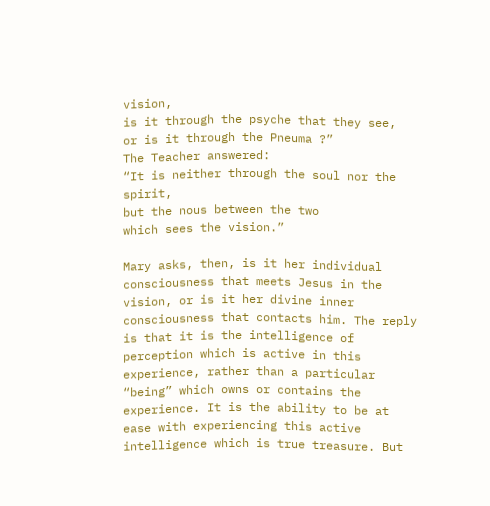vision,
is it through the psyche that they see,
or is it through the Pneuma ?”
The Teacher answered:
“It is neither through the soul nor the spirit,
but the nous between the two
which sees the vision.”

Mary asks, then, is it her individual consciousness that meets Jesus in the vision, or is it her divine inner consciousness that contacts him. The reply is that it is the intelligence of perception which is active in this experience, rather than a particular “being” which owns or contains the experience. It is the ability to be at ease with experiencing this active intelligence which is true treasure. But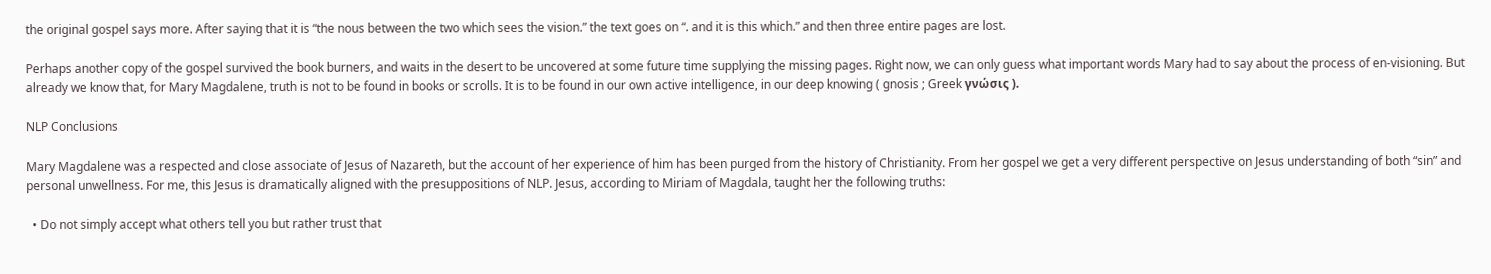the original gospel says more. After saying that it is “the nous between the two which sees the vision.” the text goes on “. and it is this which.” and then three entire pages are lost.

Perhaps another copy of the gospel survived the book burners, and waits in the desert to be uncovered at some future time supplying the missing pages. Right now, we can only guess what important words Mary had to say about the process of en-visioning. But already we know that, for Mary Magdalene, truth is not to be found in books or scrolls. It is to be found in our own active intelligence, in our deep knowing ( gnosis ; Greek γνώσις ).

NLP Conclusions

Mary Magdalene was a respected and close associate of Jesus of Nazareth, but the account of her experience of him has been purged from the history of Christianity. From her gospel we get a very different perspective on Jesus understanding of both “sin” and personal unwellness. For me, this Jesus is dramatically aligned with the presuppositions of NLP. Jesus, according to Miriam of Magdala, taught her the following truths:

  • Do not simply accept what others tell you but rather trust that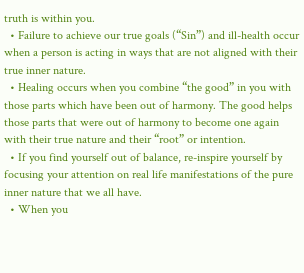truth is within you.
  • Failure to achieve our true goals (“Sin”) and ill-health occur when a person is acting in ways that are not aligned with their true inner nature.
  • Healing occurs when you combine “the good” in you with those parts which have been out of harmony. The good helps those parts that were out of harmony to become one again with their true nature and their “root” or intention.
  • If you find yourself out of balance, re-inspire yourself by focusing your attention on real life manifestations of the pure inner nature that we all have.
  • When you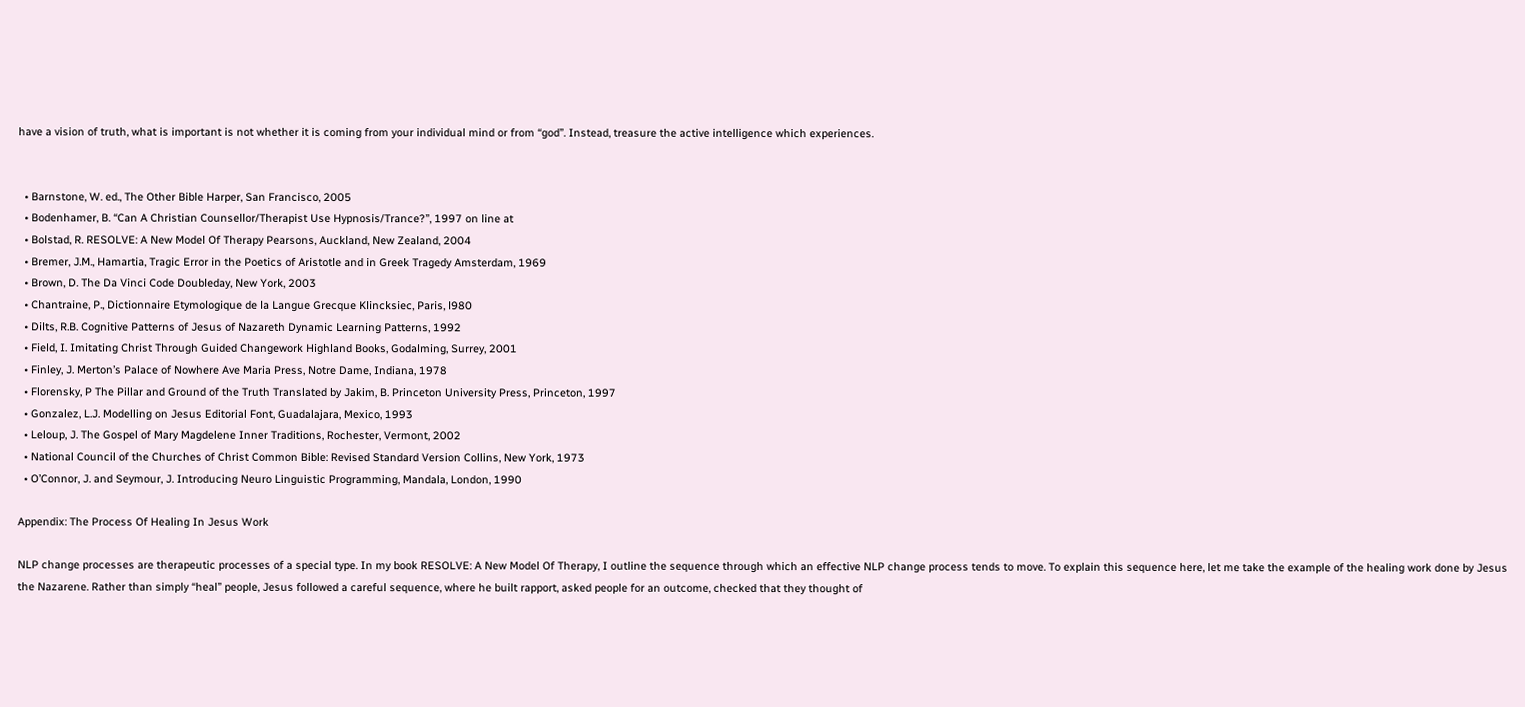have a vision of truth, what is important is not whether it is coming from your individual mind or from “god”. Instead, treasure the active intelligence which experiences.


  • Barnstone, W. ed., The Other Bible Harper, San Francisco, 2005
  • Bodenhamer, B. “Can A Christian Counsellor/Therapist Use Hypnosis/Trance?”, 1997 on line at
  • Bolstad, R. RESOLVE: A New Model Of Therapy Pearsons, Auckland, New Zealand, 2004
  • Bremer, J.M., Hamartia, Tragic Error in the Poetics of Aristotle and in Greek Tragedy Amsterdam, 1969
  • Brown, D. The Da Vinci Code Doubleday, New York, 2003
  • Chantraine, P., Dictionnaire Etymologique de la Langue Grecque Klincksiec, Paris, l980
  • Dilts, R.B. Cognitive Patterns of Jesus of Nazareth Dynamic Learning Patterns, 1992
  • Field, I. Imitating Christ Through Guided Changework Highland Books, Godalming, Surrey, 2001
  • Finley, J. Merton’s Palace of Nowhere Ave Maria Press, Notre Dame, Indiana, 1978
  • Florensky, P The Pillar and Ground of the Truth Translated by Jakim, B. Princeton University Press, Princeton, 1997
  • Gonzalez, L.J. Modelling on Jesus Editorial Font, Guadalajara, Mexico, 1993
  • Leloup, J. The Gospel of Mary Magdelene Inner Traditions, Rochester, Vermont, 2002
  • National Council of the Churches of Christ Common Bible: Revised Standard Version Collins, New York, 1973
  • O’Connor, J. and Seymour, J. Introducing Neuro Linguistic Programming, Mandala, London, 1990

Appendix: The Process Of Healing In Jesus Work

NLP change processes are therapeutic processes of a special type. In my book RESOLVE: A New Model Of Therapy, I outline the sequence through which an effective NLP change process tends to move. To explain this sequence here, let me take the example of the healing work done by Jesus the Nazarene. Rather than simply “heal” people, Jesus followed a careful sequence, where he built rapport, asked people for an outcome, checked that they thought of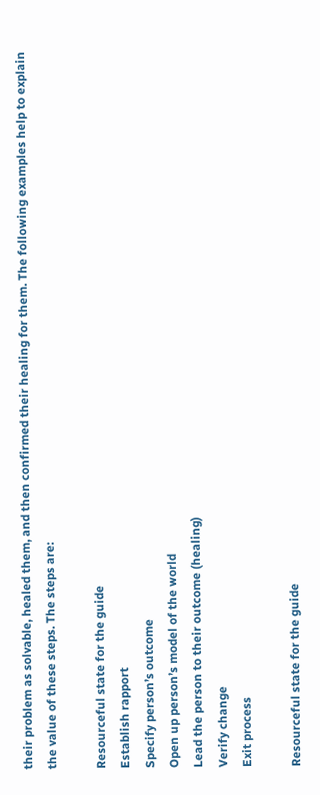their problem as solvable, healed them, and then confirmed their healing for them. The following examples help to explain the value of these steps. The steps are:

Resourceful state for the guide
Establish rapport
Specify person’s outcome
Open up person’s model of the world
Lead the person to their outcome (healing)
Verify change
Exit process

Resourceful state for the guide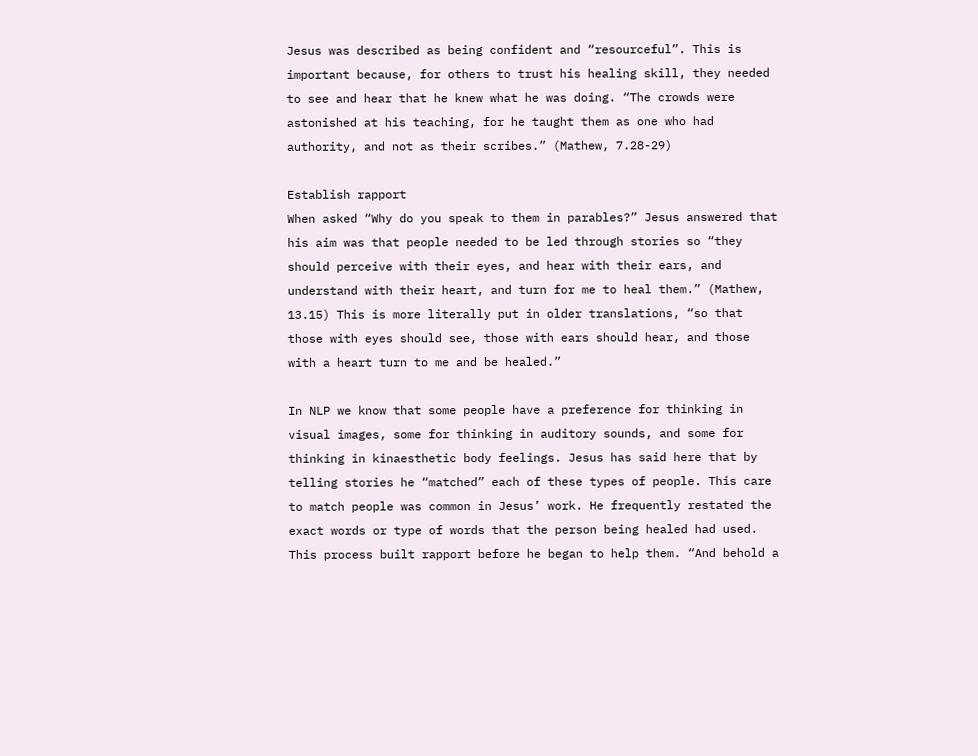Jesus was described as being confident and “resourceful”. This is important because, for others to trust his healing skill, they needed to see and hear that he knew what he was doing. “The crowds were astonished at his teaching, for he taught them as one who had authority, and not as their scribes.” (Mathew, 7.28-29)

Establish rapport
When asked “Why do you speak to them in parables?” Jesus answered that his aim was that people needed to be led through stories so “they should perceive with their eyes, and hear with their ears, and understand with their heart, and turn for me to heal them.” (Mathew, 13.15) This is more literally put in older translations, “so that those with eyes should see, those with ears should hear, and those with a heart turn to me and be healed.”

In NLP we know that some people have a preference for thinking in visual images, some for thinking in auditory sounds, and some for thinking in kinaesthetic body feelings. Jesus has said here that by telling stories he “matched” each of these types of people. This care to match people was common in Jesus’ work. He frequently restated the exact words or type of words that the person being healed had used. This process built rapport before he began to help them. “And behold a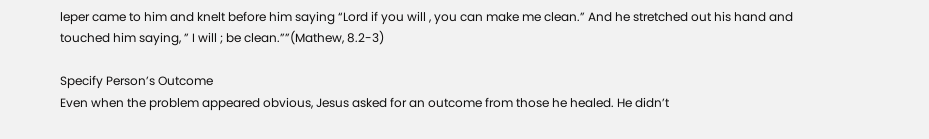leper came to him and knelt before him saying “Lord if you will , you can make me clean.” And he stretched out his hand and touched him saying, ” I will ; be clean.””(Mathew, 8.2-3)

Specify Person’s Outcome
Even when the problem appeared obvious, Jesus asked for an outcome from those he healed. He didn’t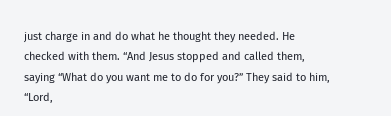just charge in and do what he thought they needed. He checked with them. “And Jesus stopped and called them, saying “What do you want me to do for you?” They said to him, “Lord,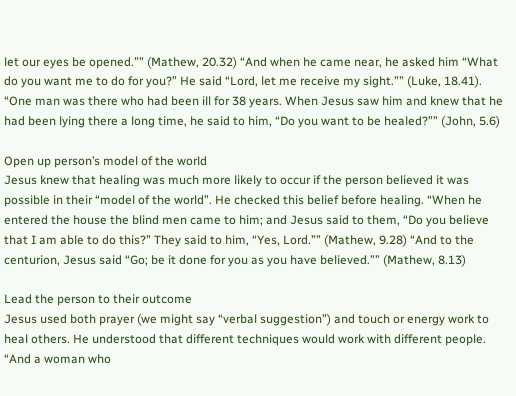let our eyes be opened.”” (Mathew, 20.32) “And when he came near, he asked him “What do you want me to do for you?” He said “Lord, let me receive my sight.”” (Luke, 18.41). “One man was there who had been ill for 38 years. When Jesus saw him and knew that he had been lying there a long time, he said to him, “Do you want to be healed?”” (John, 5.6)

Open up person’s model of the world
Jesus knew that healing was much more likely to occur if the person believed it was possible in their “model of the world”. He checked this belief before healing. “When he entered the house the blind men came to him; and Jesus said to them, “Do you believe that I am able to do this?” They said to him, “Yes, Lord.”” (Mathew, 9.28) “And to the centurion, Jesus said “Go; be it done for you as you have believed.”” (Mathew, 8.13)

Lead the person to their outcome
Jesus used both prayer (we might say “verbal suggestion”) and touch or energy work to heal others. He understood that different techniques would work with different people. “And a woman who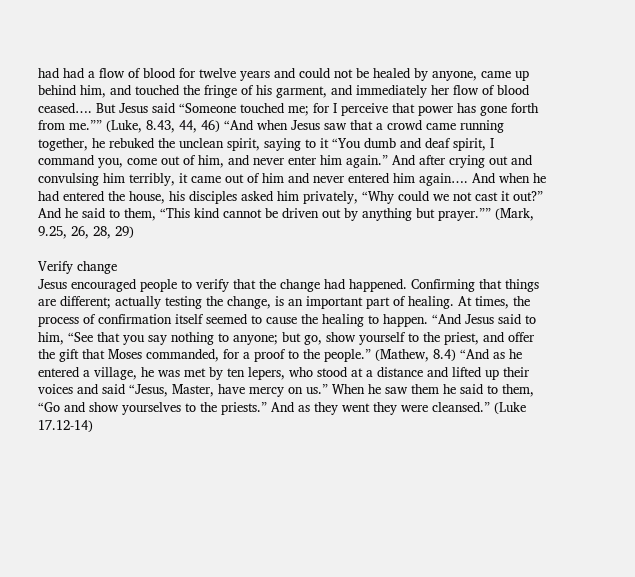had had a flow of blood for twelve years and could not be healed by anyone, came up behind him, and touched the fringe of his garment, and immediately her flow of blood ceased…. But Jesus said “Someone touched me; for I perceive that power has gone forth from me.”” (Luke, 8.43, 44, 46) “And when Jesus saw that a crowd came running together, he rebuked the unclean spirit, saying to it “You dumb and deaf spirit, I command you, come out of him, and never enter him again.” And after crying out and convulsing him terribly, it came out of him and never entered him again…. And when he had entered the house, his disciples asked him privately, “Why could we not cast it out?” And he said to them, “This kind cannot be driven out by anything but prayer.”” (Mark, 9.25, 26, 28, 29)

Verify change
Jesus encouraged people to verify that the change had happened. Confirming that things are different; actually testing the change, is an important part of healing. At times, the process of confirmation itself seemed to cause the healing to happen. “And Jesus said to him, “See that you say nothing to anyone; but go, show yourself to the priest, and offer the gift that Moses commanded, for a proof to the people.” (Mathew, 8.4) “And as he entered a village, he was met by ten lepers, who stood at a distance and lifted up their voices and said “Jesus, Master, have mercy on us.” When he saw them he said to them, “Go and show yourselves to the priests.” And as they went they were cleansed.” (Luke 17.12-14)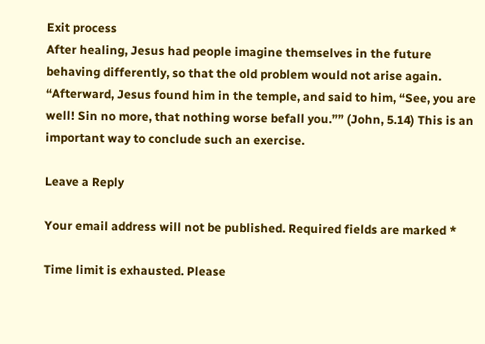Exit process
After healing, Jesus had people imagine themselves in the future behaving differently, so that the old problem would not arise again. “Afterward, Jesus found him in the temple, and said to him, “See, you are well! Sin no more, that nothing worse befall you.”” (John, 5.14) This is an important way to conclude such an exercise.

Leave a Reply

Your email address will not be published. Required fields are marked *

Time limit is exhausted. Please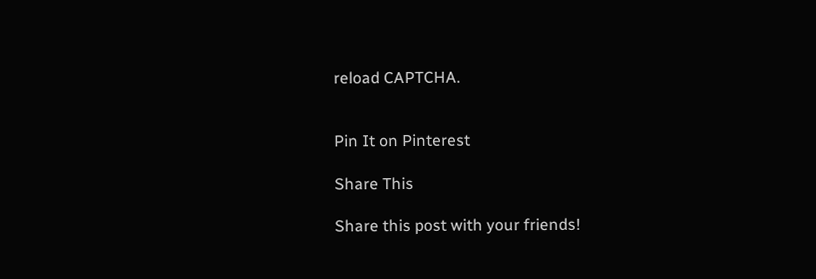reload CAPTCHA.


Pin It on Pinterest

Share This

Share this post with your friends!